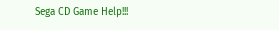Sega CD Game Help!!!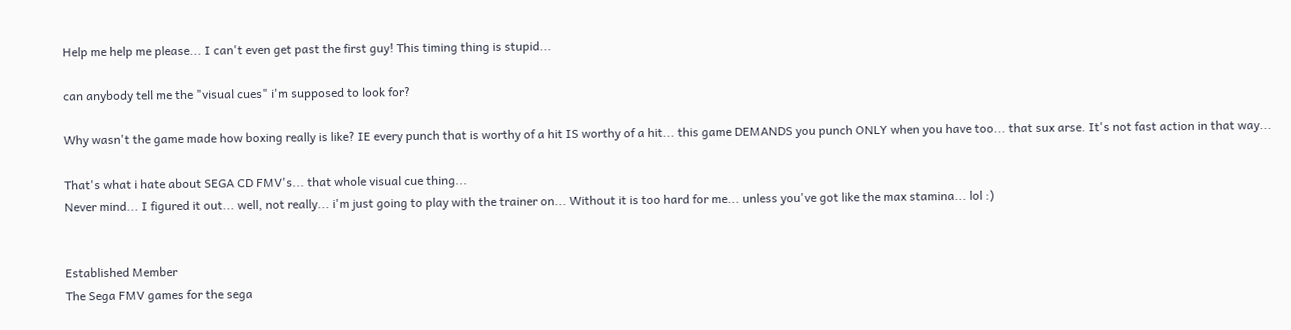Help me help me please... I can't even get past the first guy! This timing thing is stupid...

can anybody tell me the "visual cues" i'm supposed to look for?

Why wasn't the game made how boxing really is like? IE every punch that is worthy of a hit IS worthy of a hit... this game DEMANDS you punch ONLY when you have too... that sux arse. It's not fast action in that way...

That's what i hate about SEGA CD FMV's... that whole visual cue thing...
Never mind... I figured it out... well, not really... i'm just going to play with the trainer on... Without it is too hard for me... unless you've got like the max stamina... lol :)


Established Member
The Sega FMV games for the sega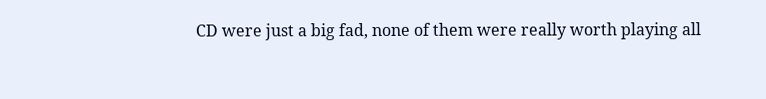CD were just a big fad, none of them were really worth playing all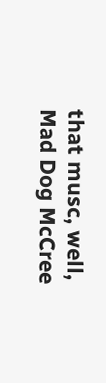that musc, well, Mad Dog McCree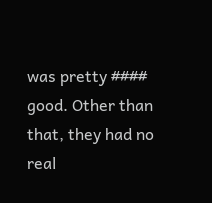was pretty #### good. Other than that, they had no real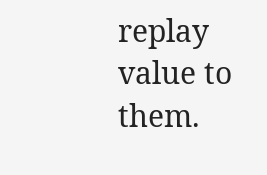replay value to them.